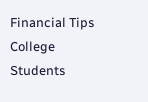Financial Tips College Students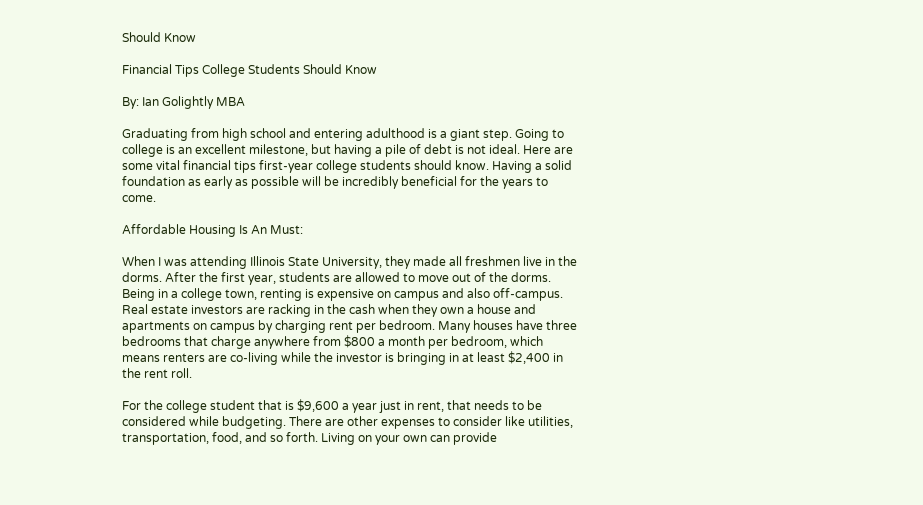Should Know

Financial Tips College Students Should Know

By: Ian Golightly MBA

Graduating from high school and entering adulthood is a giant step. Going to college is an excellent milestone, but having a pile of debt is not ideal. Here are some vital financial tips first-year college students should know. Having a solid foundation as early as possible will be incredibly beneficial for the years to come.

Affordable Housing Is An Must:

When I was attending Illinois State University, they made all freshmen live in the dorms. After the first year, students are allowed to move out of the dorms. Being in a college town, renting is expensive on campus and also off-campus. Real estate investors are racking in the cash when they own a house and apartments on campus by charging rent per bedroom. Many houses have three bedrooms that charge anywhere from $800 a month per bedroom, which means renters are co-living while the investor is bringing in at least $2,400 in the rent roll.

For the college student that is $9,600 a year just in rent, that needs to be considered while budgeting. There are other expenses to consider like utilities, transportation, food, and so forth. Living on your own can provide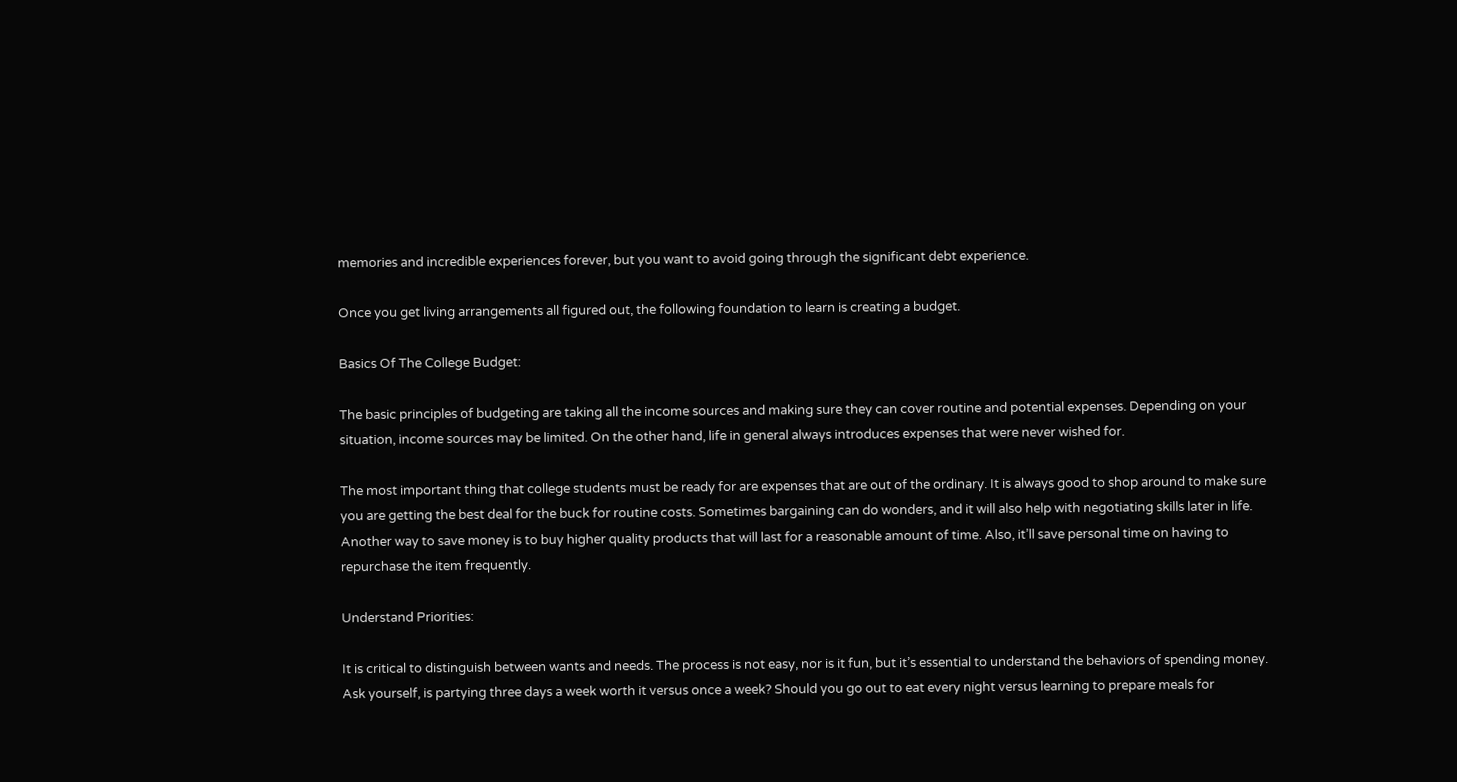memories and incredible experiences forever, but you want to avoid going through the significant debt experience.

Once you get living arrangements all figured out, the following foundation to learn is creating a budget.

Basics Of The College Budget:

The basic principles of budgeting are taking all the income sources and making sure they can cover routine and potential expenses. Depending on your situation, income sources may be limited. On the other hand, life in general always introduces expenses that were never wished for.

The most important thing that college students must be ready for are expenses that are out of the ordinary. It is always good to shop around to make sure you are getting the best deal for the buck for routine costs. Sometimes bargaining can do wonders, and it will also help with negotiating skills later in life. Another way to save money is to buy higher quality products that will last for a reasonable amount of time. Also, it’ll save personal time on having to repurchase the item frequently.

Understand Priorities:

It is critical to distinguish between wants and needs. The process is not easy, nor is it fun, but it’s essential to understand the behaviors of spending money. Ask yourself, is partying three days a week worth it versus once a week? Should you go out to eat every night versus learning to prepare meals for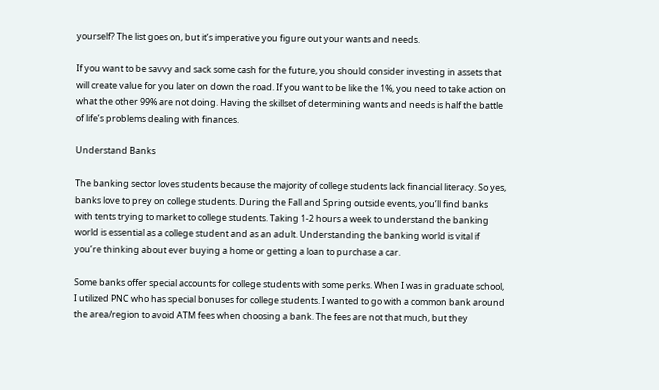yourself? The list goes on, but it’s imperative you figure out your wants and needs.

If you want to be savvy and sack some cash for the future, you should consider investing in assets that will create value for you later on down the road. If you want to be like the 1%, you need to take action on what the other 99% are not doing. Having the skillset of determining wants and needs is half the battle of life’s problems dealing with finances.

Understand Banks

The banking sector loves students because the majority of college students lack financial literacy. So yes, banks love to prey on college students. During the Fall and Spring outside events, you’ll find banks with tents trying to market to college students. Taking 1-2 hours a week to understand the banking world is essential as a college student and as an adult. Understanding the banking world is vital if you’re thinking about ever buying a home or getting a loan to purchase a car.

Some banks offer special accounts for college students with some perks. When I was in graduate school, I utilized PNC who has special bonuses for college students. I wanted to go with a common bank around the area/region to avoid ATM fees when choosing a bank. The fees are not that much, but they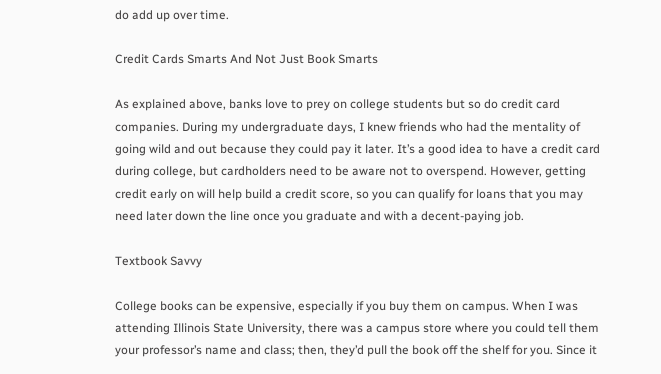do add up over time.

Credit Cards Smarts And Not Just Book Smarts

As explained above, banks love to prey on college students but so do credit card companies. During my undergraduate days, I knew friends who had the mentality of going wild and out because they could pay it later. It’s a good idea to have a credit card during college, but cardholders need to be aware not to overspend. However, getting credit early on will help build a credit score, so you can qualify for loans that you may need later down the line once you graduate and with a decent-paying job.

Textbook Savvy

College books can be expensive, especially if you buy them on campus. When I was attending Illinois State University, there was a campus store where you could tell them your professor’s name and class; then, they’d pull the book off the shelf for you. Since it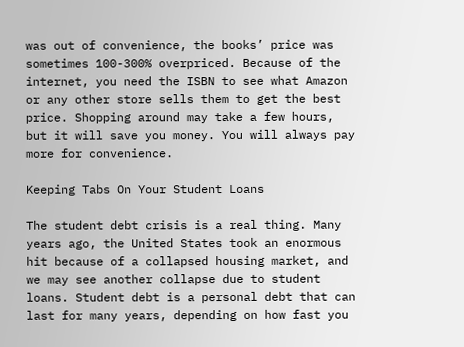was out of convenience, the books’ price was sometimes 100-300% overpriced. Because of the internet, you need the ISBN to see what Amazon or any other store sells them to get the best price. Shopping around may take a few hours, but it will save you money. You will always pay more for convenience.

Keeping Tabs On Your Student Loans

The student debt crisis is a real thing. Many years ago, the United States took an enormous hit because of a collapsed housing market, and we may see another collapse due to student loans. Student debt is a personal debt that can last for many years, depending on how fast you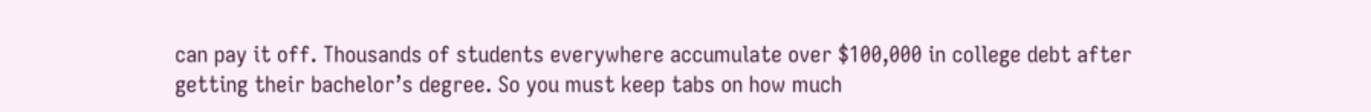can pay it off. Thousands of students everywhere accumulate over $100,000 in college debt after getting their bachelor’s degree. So you must keep tabs on how much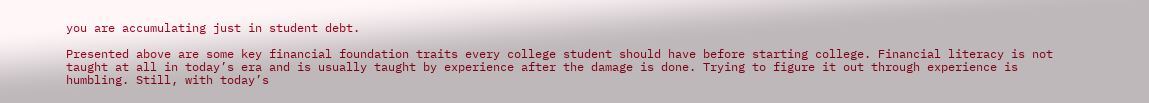you are accumulating just in student debt.

Presented above are some key financial foundation traits every college student should have before starting college. Financial literacy is not taught at all in today’s era and is usually taught by experience after the damage is done. Trying to figure it out through experience is humbling. Still, with today’s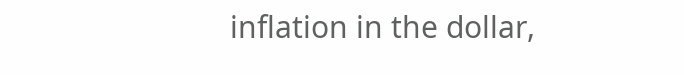inflation in the dollar,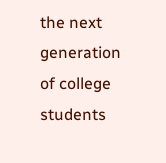the next generation of college students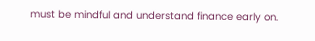must be mindful and understand finance early on.